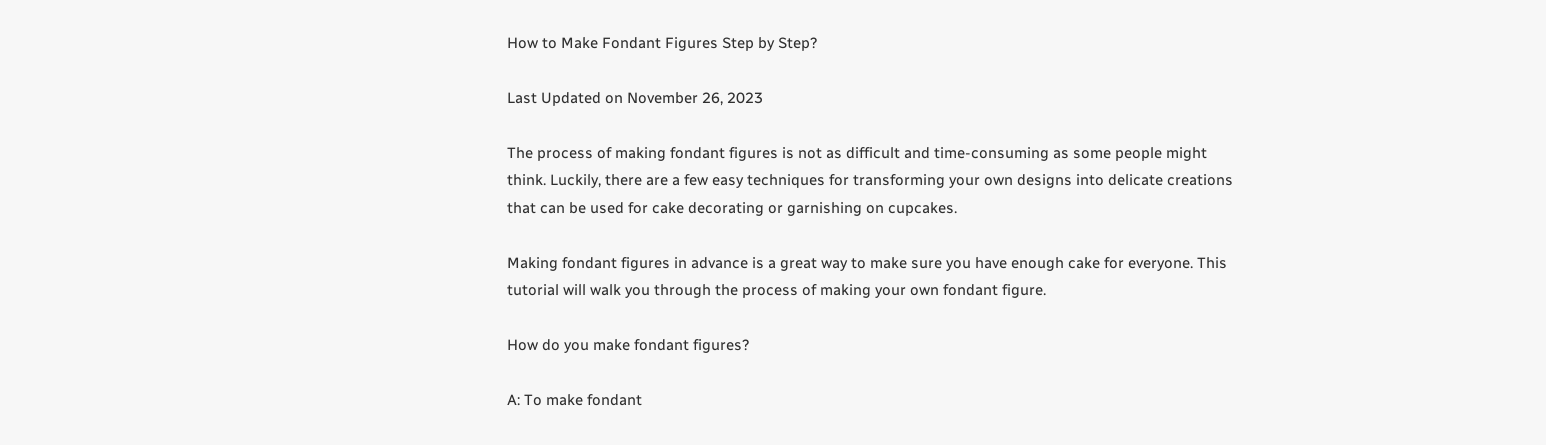How to Make Fondant Figures Step by Step?

Last Updated on November 26, 2023

The process of making fondant figures is not as difficult and time-consuming as some people might think. Luckily, there are a few easy techniques for transforming your own designs into delicate creations that can be used for cake decorating or garnishing on cupcakes.

Making fondant figures in advance is a great way to make sure you have enough cake for everyone. This tutorial will walk you through the process of making your own fondant figure.

How do you make fondant figures?

A: To make fondant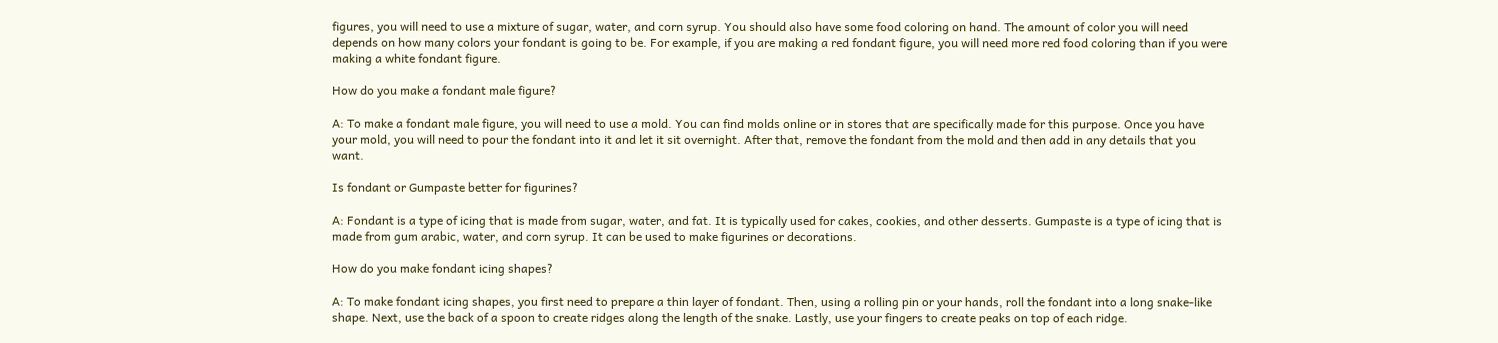figures, you will need to use a mixture of sugar, water, and corn syrup. You should also have some food coloring on hand. The amount of color you will need depends on how many colors your fondant is going to be. For example, if you are making a red fondant figure, you will need more red food coloring than if you were making a white fondant figure.

How do you make a fondant male figure?

A: To make a fondant male figure, you will need to use a mold. You can find molds online or in stores that are specifically made for this purpose. Once you have your mold, you will need to pour the fondant into it and let it sit overnight. After that, remove the fondant from the mold and then add in any details that you want.

Is fondant or Gumpaste better for figurines?

A: Fondant is a type of icing that is made from sugar, water, and fat. It is typically used for cakes, cookies, and other desserts. Gumpaste is a type of icing that is made from gum arabic, water, and corn syrup. It can be used to make figurines or decorations.

How do you make fondant icing shapes?

A: To make fondant icing shapes, you first need to prepare a thin layer of fondant. Then, using a rolling pin or your hands, roll the fondant into a long snake-like shape. Next, use the back of a spoon to create ridges along the length of the snake. Lastly, use your fingers to create peaks on top of each ridge.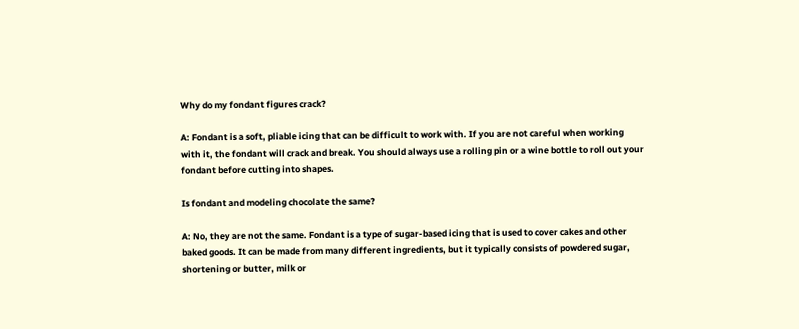Why do my fondant figures crack?

A: Fondant is a soft, pliable icing that can be difficult to work with. If you are not careful when working with it, the fondant will crack and break. You should always use a rolling pin or a wine bottle to roll out your fondant before cutting into shapes.

Is fondant and modeling chocolate the same?

A: No, they are not the same. Fondant is a type of sugar-based icing that is used to cover cakes and other baked goods. It can be made from many different ingredients, but it typically consists of powdered sugar, shortening or butter, milk or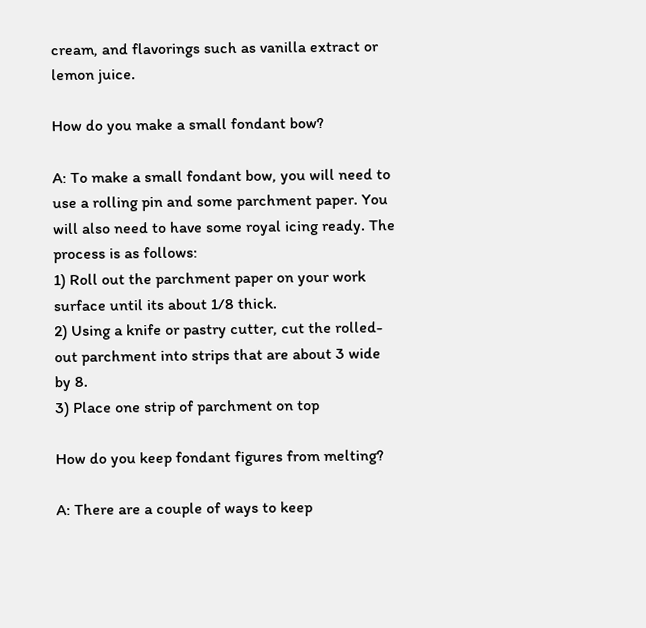cream, and flavorings such as vanilla extract or lemon juice.

How do you make a small fondant bow?

A: To make a small fondant bow, you will need to use a rolling pin and some parchment paper. You will also need to have some royal icing ready. The process is as follows:
1) Roll out the parchment paper on your work surface until its about 1/8 thick.
2) Using a knife or pastry cutter, cut the rolled-out parchment into strips that are about 3 wide by 8.
3) Place one strip of parchment on top

How do you keep fondant figures from melting?

A: There are a couple of ways to keep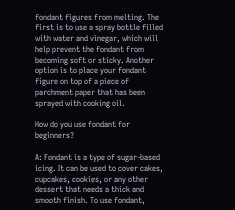fondant figures from melting. The first is to use a spray bottle filled with water and vinegar, which will help prevent the fondant from becoming soft or sticky. Another option is to place your fondant figure on top of a piece of parchment paper that has been sprayed with cooking oil.

How do you use fondant for beginners?

A: Fondant is a type of sugar-based icing. It can be used to cover cakes, cupcakes, cookies, or any other dessert that needs a thick and smooth finish. To use fondant,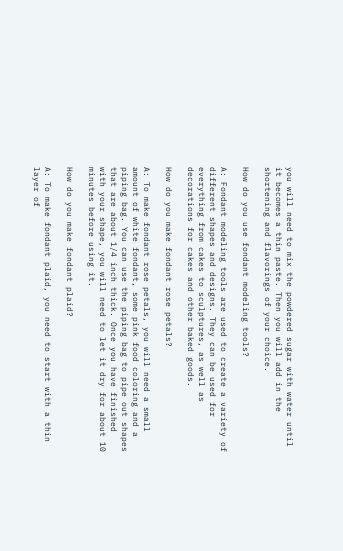you will need to mix the powdered sugar with water until it becomes a thin paste. Then you will add in the shortening and flavorings of your choice.

How do you use fondant modeling tools?

A: Fondant modeling tools are used to create a variety of different shapes and designs. They can be used for everything from cakes to sculptures, as well as decorations for cakes and other baked goods.

How do you make fondant rose petals?

A: To make fondant rose petals, you will need a small amount of white fondant, some pink food coloring and a piping bag. You can use the piping bag to pipe out shapes that are about 1/4 inch thick. Once you have finished with your shape, you will need to let it dry for about 10 minutes before using it.

How do you make fondant plaid?

A: To make fondant plaid, you need to start with a thin layer of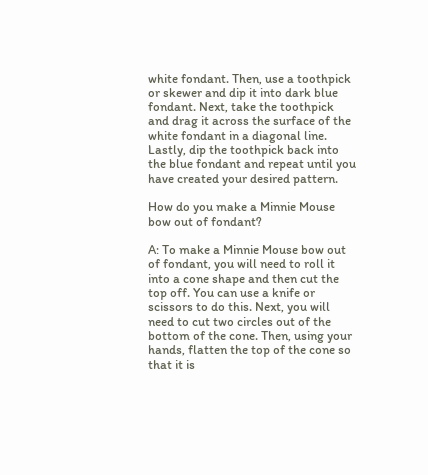white fondant. Then, use a toothpick or skewer and dip it into dark blue fondant. Next, take the toothpick and drag it across the surface of the white fondant in a diagonal line. Lastly, dip the toothpick back into the blue fondant and repeat until you have created your desired pattern.

How do you make a Minnie Mouse bow out of fondant?

A: To make a Minnie Mouse bow out of fondant, you will need to roll it into a cone shape and then cut the top off. You can use a knife or scissors to do this. Next, you will need to cut two circles out of the bottom of the cone. Then, using your hands, flatten the top of the cone so that it is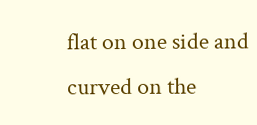flat on one side and curved on the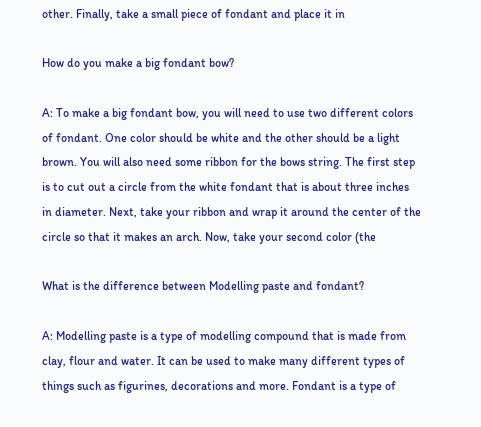other. Finally, take a small piece of fondant and place it in

How do you make a big fondant bow?

A: To make a big fondant bow, you will need to use two different colors of fondant. One color should be white and the other should be a light brown. You will also need some ribbon for the bows string. The first step is to cut out a circle from the white fondant that is about three inches in diameter. Next, take your ribbon and wrap it around the center of the circle so that it makes an arch. Now, take your second color (the

What is the difference between Modelling paste and fondant?

A: Modelling paste is a type of modelling compound that is made from clay, flour and water. It can be used to make many different types of things such as figurines, decorations and more. Fondant is a type of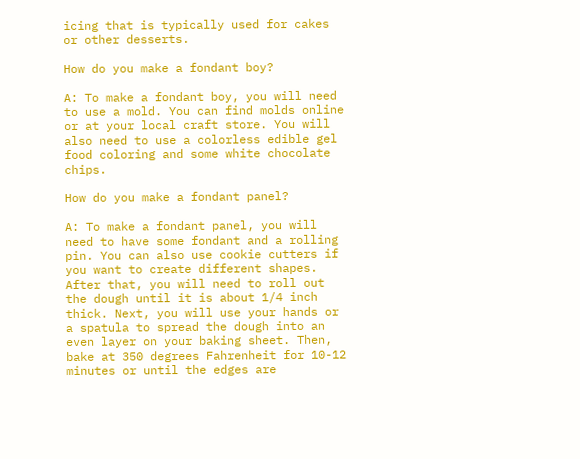icing that is typically used for cakes or other desserts.

How do you make a fondant boy?

A: To make a fondant boy, you will need to use a mold. You can find molds online or at your local craft store. You will also need to use a colorless edible gel food coloring and some white chocolate chips.

How do you make a fondant panel?

A: To make a fondant panel, you will need to have some fondant and a rolling pin. You can also use cookie cutters if you want to create different shapes. After that, you will need to roll out the dough until it is about 1/4 inch thick. Next, you will use your hands or a spatula to spread the dough into an even layer on your baking sheet. Then, bake at 350 degrees Fahrenheit for 10-12 minutes or until the edges are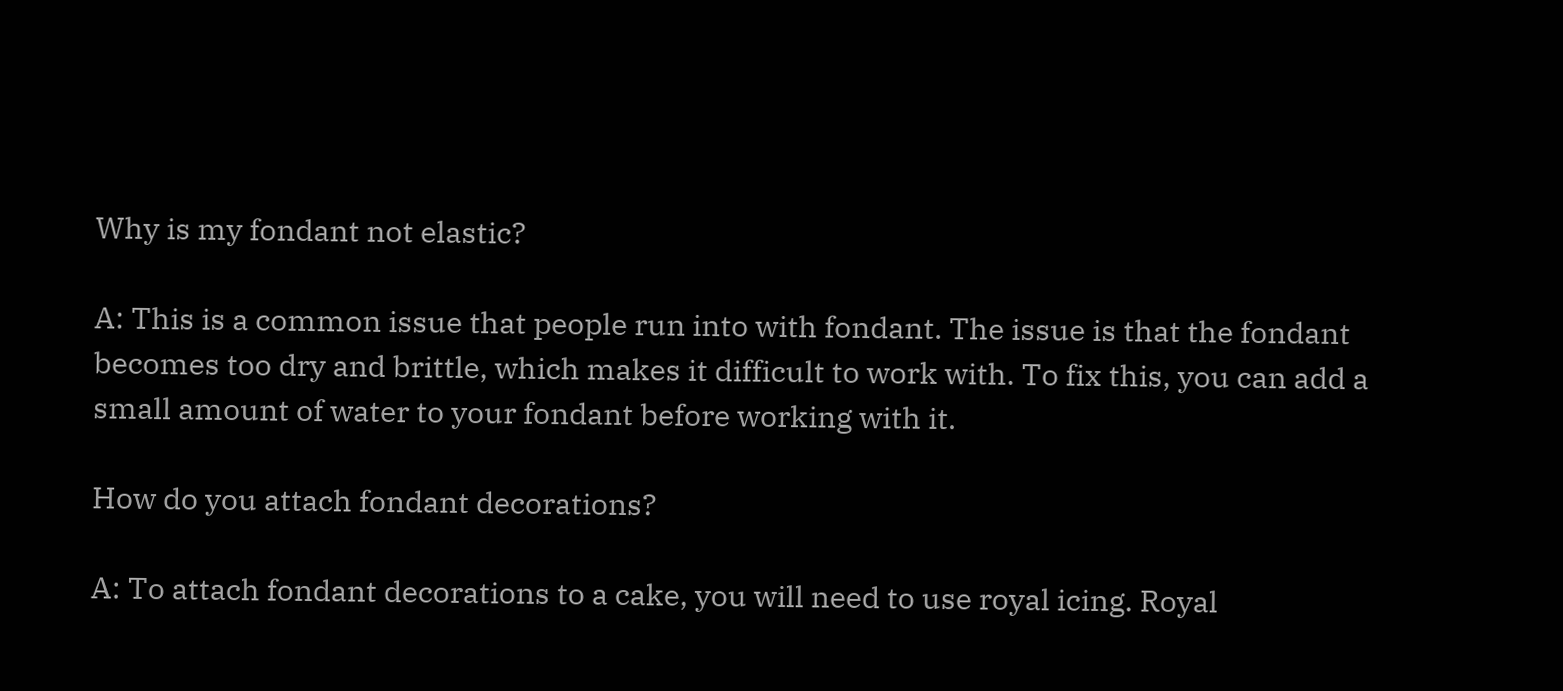Why is my fondant not elastic?

A: This is a common issue that people run into with fondant. The issue is that the fondant becomes too dry and brittle, which makes it difficult to work with. To fix this, you can add a small amount of water to your fondant before working with it.

How do you attach fondant decorations?

A: To attach fondant decorations to a cake, you will need to use royal icing. Royal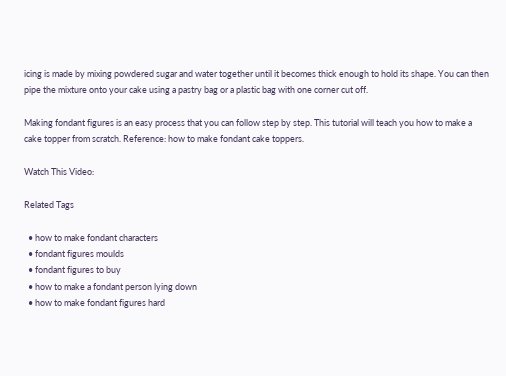icing is made by mixing powdered sugar and water together until it becomes thick enough to hold its shape. You can then pipe the mixture onto your cake using a pastry bag or a plastic bag with one corner cut off.

Making fondant figures is an easy process that you can follow step by step. This tutorial will teach you how to make a cake topper from scratch. Reference: how to make fondant cake toppers.

Watch This Video:

Related Tags

  • how to make fondant characters
  • fondant figures moulds
  • fondant figures to buy
  • how to make a fondant person lying down
  • how to make fondant figures hard